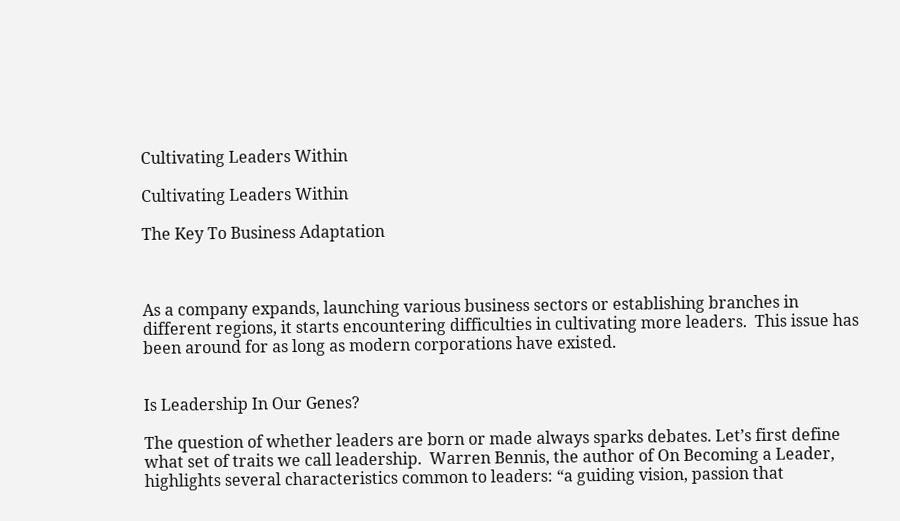Cultivating Leaders Within

Cultivating Leaders Within

The Key To Business Adaptation



As a company expands, launching various business sectors or establishing branches in different regions, it starts encountering difficulties in cultivating more leaders.  This issue has been around for as long as modern corporations have existed.


Is Leadership In Our Genes?

The question of whether leaders are born or made always sparks debates. Let’s first define what set of traits we call leadership.  Warren Bennis, the author of On Becoming a Leader, highlights several characteristics common to leaders: “a guiding vision, passion that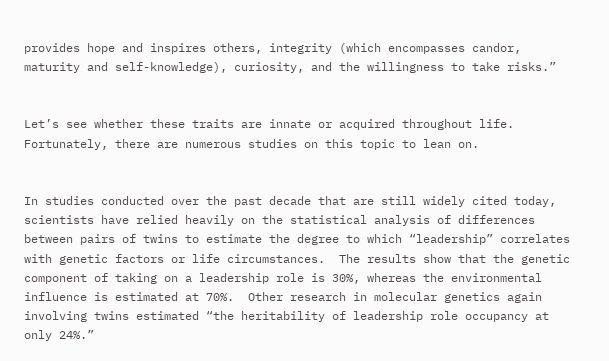provides hope and inspires others, integrity (which encompasses candor, maturity and self-knowledge), curiosity, and the willingness to take risks.”


Let’s see whether these traits are innate or acquired throughout life.  Fortunately, there are numerous studies on this topic to lean on.


In studies conducted over the past decade that are still widely cited today, scientists have relied heavily on the statistical analysis of differences between pairs of twins to estimate the degree to which “leadership” correlates with genetic factors or life circumstances.  The results show that the genetic component of taking on a leadership role is 30%, whereas the environmental influence is estimated at 70%.  Other research in molecular genetics again involving twins estimated “the heritability of leadership role occupancy at only 24%.”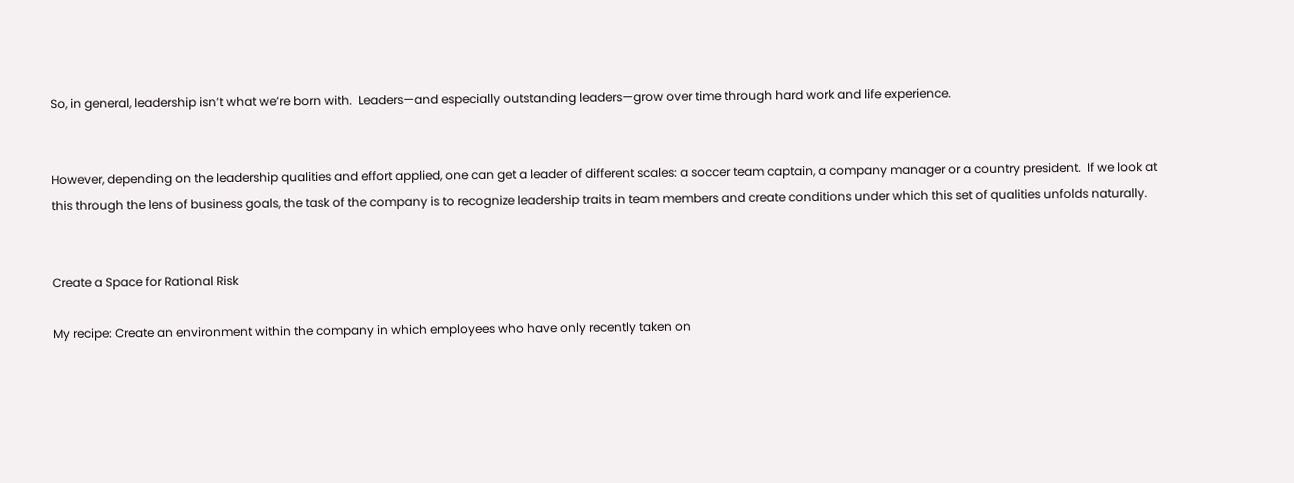So, in general, leadership isn’t what we’re born with.  Leaders—and especially outstanding leaders—grow over time through hard work and life experience.


However, depending on the leadership qualities and effort applied, one can get a leader of different scales: a soccer team captain, a company manager or a country president.  If we look at this through the lens of business goals, the task of the company is to recognize leadership traits in team members and create conditions under which this set of qualities unfolds naturally.


Create a Space for Rational Risk

My recipe: Create an environment within the company in which employees who have only recently taken on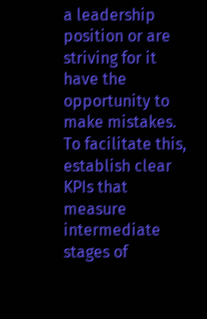a leadership position or are striving for it have the opportunity to make mistakes.  To facilitate this, establish clear KPIs that measure intermediate stages of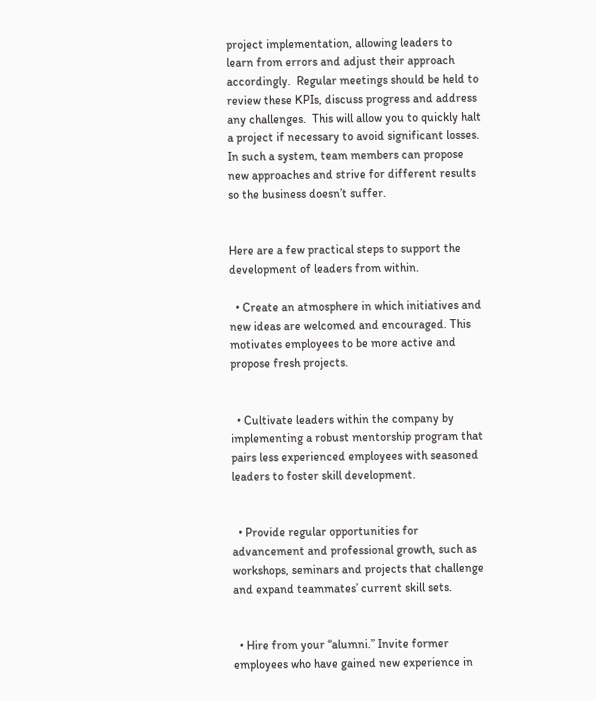project implementation, allowing leaders to learn from errors and adjust their approach accordingly.  Regular meetings should be held to review these KPIs, discuss progress and address any challenges.  This will allow you to quickly halt a project if necessary to avoid significant losses.  In such a system, team members can propose new approaches and strive for different results so the business doesn’t suffer.


Here are a few practical steps to support the development of leaders from within.

  • Create an atmosphere in which initiatives and new ideas are welcomed and encouraged. This motivates employees to be more active and propose fresh projects.


  • Cultivate leaders within the company by implementing a robust mentorship program that pairs less experienced employees with seasoned leaders to foster skill development.


  • Provide regular opportunities for advancement and professional growth, such as workshops, seminars and projects that challenge and expand teammates’ current skill sets.


  • Hire from your “alumni.” Invite former employees who have gained new experience in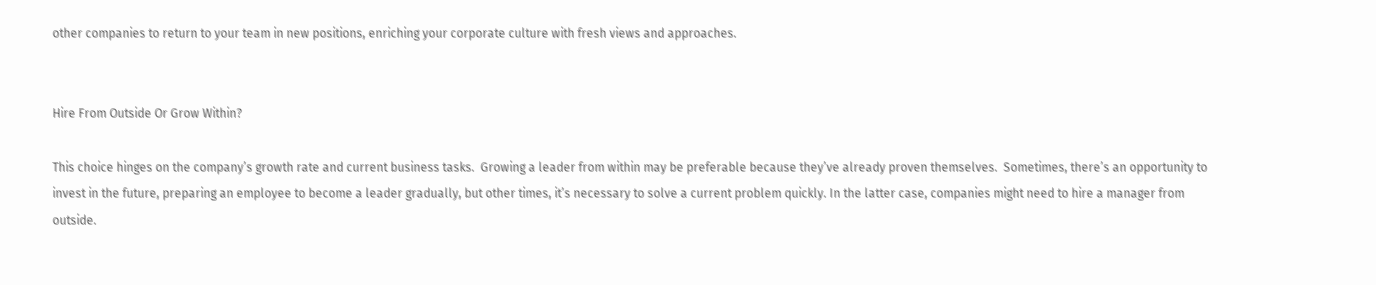other companies to return to your team in new positions, enriching your corporate culture with fresh views and approaches.


Hire From Outside Or Grow Within?

This choice hinges on the company’s growth rate and current business tasks.  Growing a leader from within may be preferable because they’ve already proven themselves.  Sometimes, there’s an opportunity to invest in the future, preparing an employee to become a leader gradually, but other times, it’s necessary to solve a current problem quickly. In the latter case, companies might need to hire a manager from outside.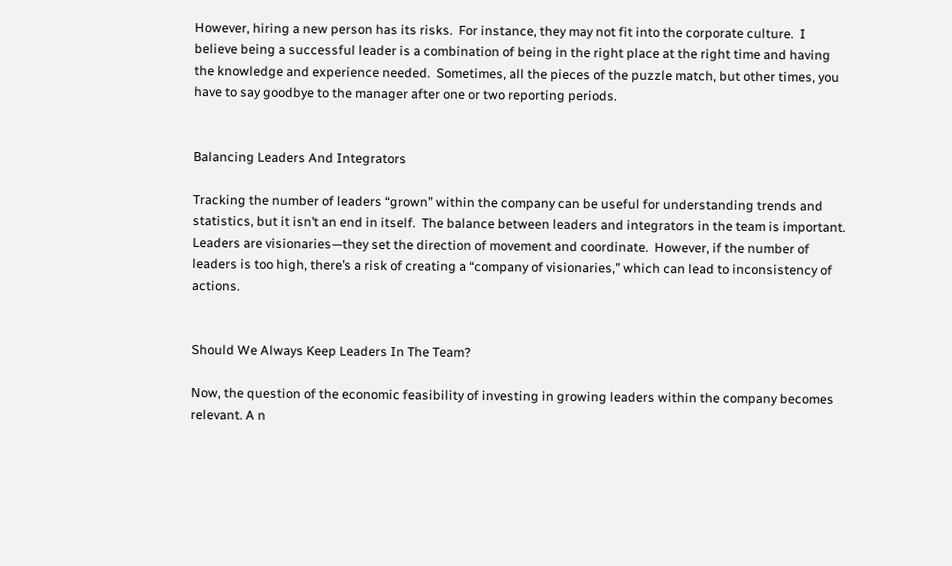However, hiring a new person has its risks.  For instance, they may not fit into the corporate culture.  I believe being a successful leader is a combination of being in the right place at the right time and having the knowledge and experience needed.  Sometimes, all the pieces of the puzzle match, but other times, you have to say goodbye to the manager after one or two reporting periods.


Balancing Leaders And Integrators

Tracking the number of leaders “grown” within the company can be useful for understanding trends and statistics, but it isn’t an end in itself.  The balance between leaders and integrators in the team is important.  Leaders are visionaries—they set the direction of movement and coordinate.  However, if the number of leaders is too high, there’s a risk of creating a “company of visionaries,” which can lead to inconsistency of actions.


Should We Always Keep Leaders In The Team?

Now, the question of the economic feasibility of investing in growing leaders within the company becomes relevant. A n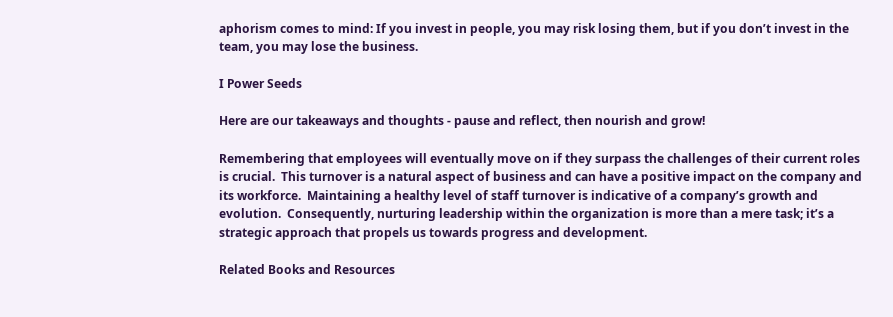aphorism comes to mind: If you invest in people, you may risk losing them, but if you don’t invest in the team, you may lose the business.

I Power Seeds

Here are our takeaways and thoughts - pause and reflect, then nourish and grow!

Remembering that employees will eventually move on if they surpass the challenges of their current roles is crucial.  This turnover is a natural aspect of business and can have a positive impact on the company and its workforce.  Maintaining a healthy level of staff turnover is indicative of a company’s growth and evolution.  Consequently, nurturing leadership within the organization is more than a mere task; it’s a strategic approach that propels us towards progress and development.

Related Books and Resources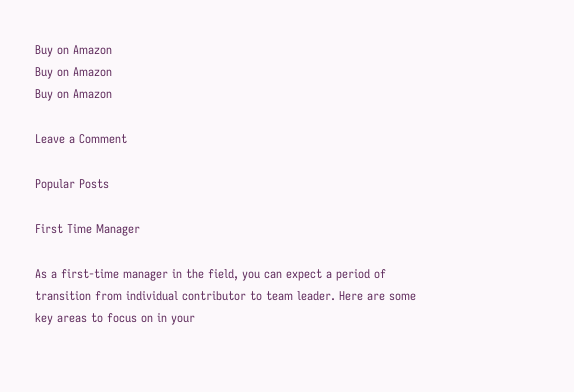Buy on Amazon
Buy on Amazon
Buy on Amazon

Leave a Comment

Popular Posts

First Time Manager

As a first-time manager in the field, you can expect a period of transition from individual contributor to team leader. Here are some key areas to focus on in your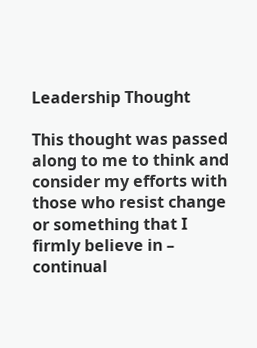Leadership Thought

This thought was passed along to me to think and consider my efforts with those who resist change or something that I firmly believe in – continual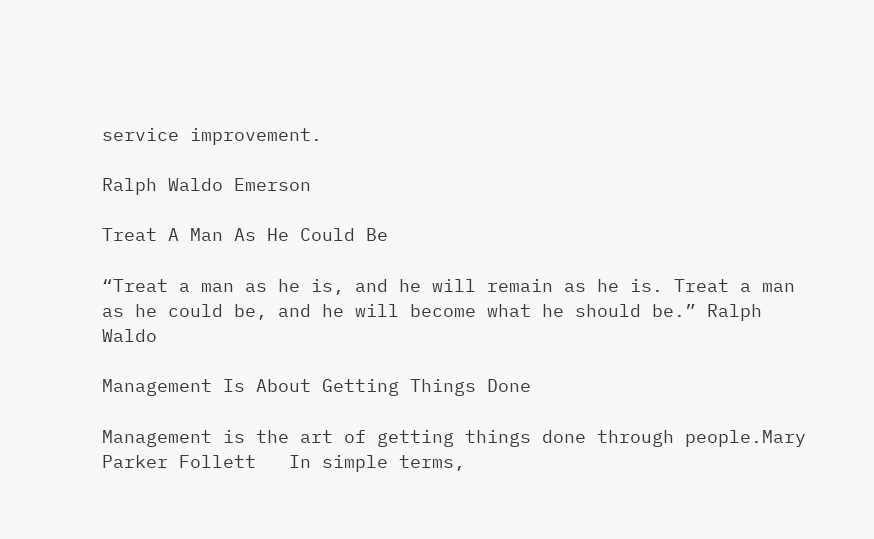service improvement.

Ralph Waldo Emerson

Treat A Man As He Could Be

“Treat a man as he is, and he will remain as he is. Treat a man as he could be, and he will become what he should be.” Ralph Waldo

Management Is About Getting Things Done

Management is the art of getting things done through people.Mary Parker Follett   In simple terms,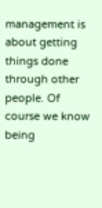management is about getting things done through other people. Of course we know being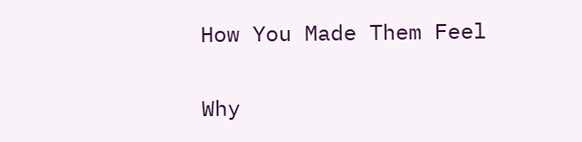How You Made Them Feel

Why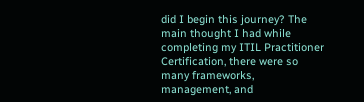did I begin this journey? The main thought I had while completing my ITIL Practitioner Certification, there were so many frameworks, management, and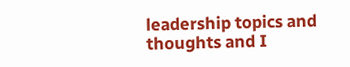leadership topics and thoughts and I